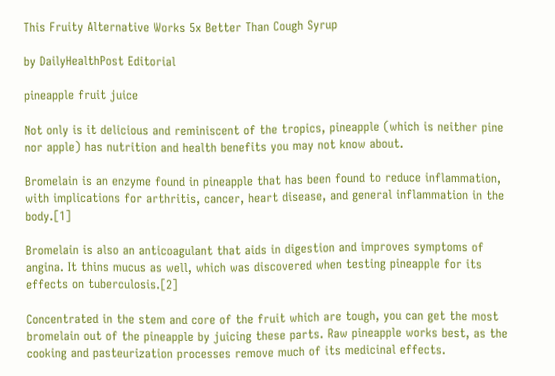This Fruity Alternative Works 5x Better Than Cough Syrup

by DailyHealthPost Editorial

pineapple fruit juice

Not only is it delicious and reminiscent of the tropics, pineapple (which is neither pine nor apple) has nutrition and health benefits you may not know about.

Bromelain is an enzyme found in pineapple that has been found to reduce inflammation, with implications for arthritis, cancer, heart disease, and general inflammation in the body.[1]

Bromelain is also an anticoagulant that aids in digestion and improves symptoms of angina. It thins mucus as well, which was discovered when testing pineapple for its effects on tuberculosis.[2]

Concentrated in the stem and core of the fruit which are tough, you can get the most bromelain out of the pineapple by juicing these parts. Raw pineapple works best, as the cooking and pasteurization processes remove much of its medicinal effects.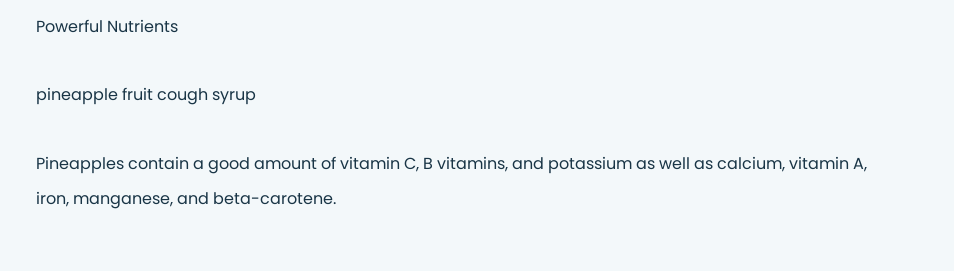Powerful Nutrients

pineapple fruit cough syrup

Pineapples contain a good amount of vitamin C, B vitamins, and potassium as well as calcium, vitamin A, iron, manganese, and beta-carotene.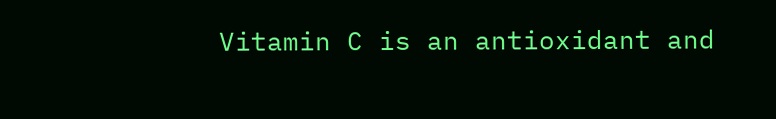Vitamin C is an antioxidant and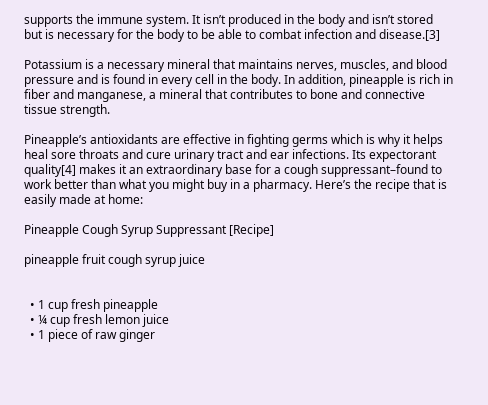supports the immune system. It isn’t produced in the body and isn’t stored but is necessary for the body to be able to combat infection and disease.[3]

Potassium is a necessary mineral that maintains nerves, muscles, and blood pressure and is found in every cell in the body. In addition, pineapple is rich in fiber and manganese, a mineral that contributes to bone and connective tissue strength.

Pineapple’s antioxidants are effective in fighting germs which is why it helps heal sore throats and cure urinary tract and ear infections. Its expectorant quality[4] makes it an extraordinary base for a cough suppressant–found to work better than what you might buy in a pharmacy. Here’s the recipe that is easily made at home:

Pineapple Cough Syrup Suppressant [Recipe]

pineapple fruit cough syrup juice


  • 1 cup fresh pineapple
  • ¼ cup fresh lemon juice
  • 1 piece of raw ginger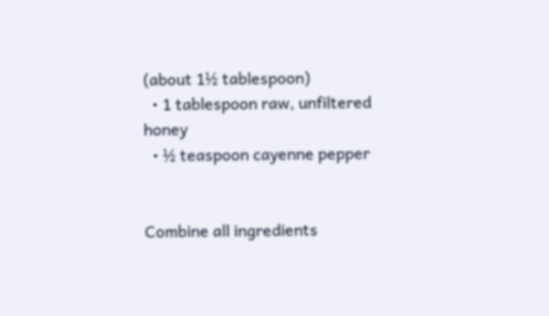(about 1½ tablespoon)
  • 1 tablespoon raw, unfiltered honey
  • ½ teaspoon cayenne pepper


Combine all ingredients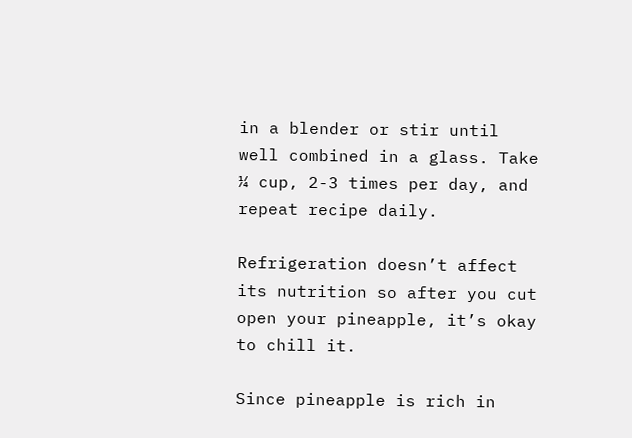in a blender or stir until well combined in a glass. Take ¼ cup, 2-3 times per day, and repeat recipe daily.

Refrigeration doesn’t affect its nutrition so after you cut open your pineapple, it’s okay to chill it.

Since pineapple is rich in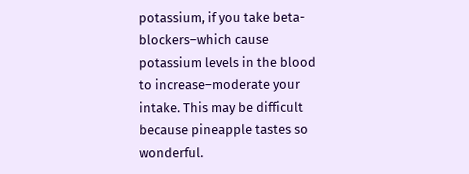potassium, if you take beta-blockers–which cause potassium levels in the blood to increase–moderate your intake. This may be difficult because pineapple tastes so wonderful.